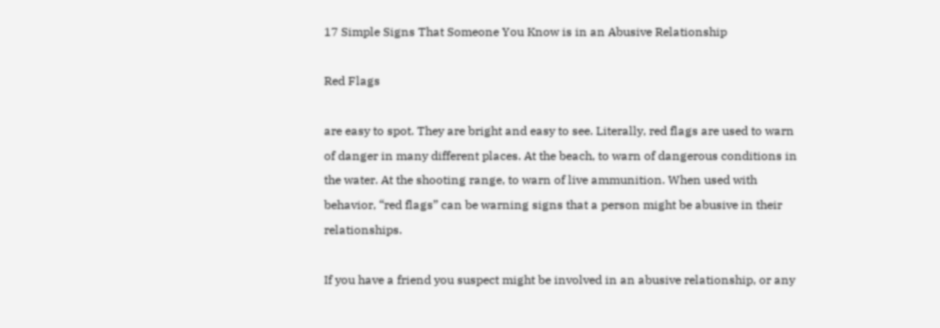17 Simple Signs That Someone You Know is in an Abusive Relationship

Red Flags

are easy to spot. They are bright and easy to see. Literally, red flags are used to warn of danger in many different places. At the beach, to warn of dangerous conditions in the water. At the shooting range, to warn of live ammunition. When used with behavior, “red flags” can be warning signs that a person might be abusive in their relationships.

If you have a friend you suspect might be involved in an abusive relationship, or any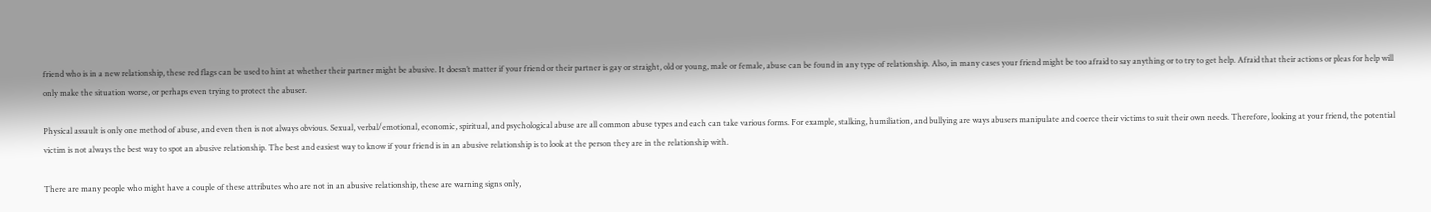friend who is in a new relationship, these red flags can be used to hint at whether their partner might be abusive. It doesn’t matter if your friend or their partner is gay or straight, old or young, male or female, abuse can be found in any type of relationship. Also, in many cases your friend might be too afraid to say anything or to try to get help. Afraid that their actions or pleas for help will only make the situation worse, or perhaps even trying to protect the abuser.

Physical assault is only one method of abuse, and even then is not always obvious. Sexual, verbal/emotional, economic, spiritual, and psychological abuse are all common abuse types and each can take various forms. For example, stalking, humiliation, and bullying are ways abusers manipulate and coerce their victims to suit their own needs. Therefore, looking at your friend, the potential victim is not always the best way to spot an abusive relationship. The best and easiest way to know if your friend is in an abusive relationship is to look at the person they are in the relationship with.

There are many people who might have a couple of these attributes who are not in an abusive relationship, these are warning signs only,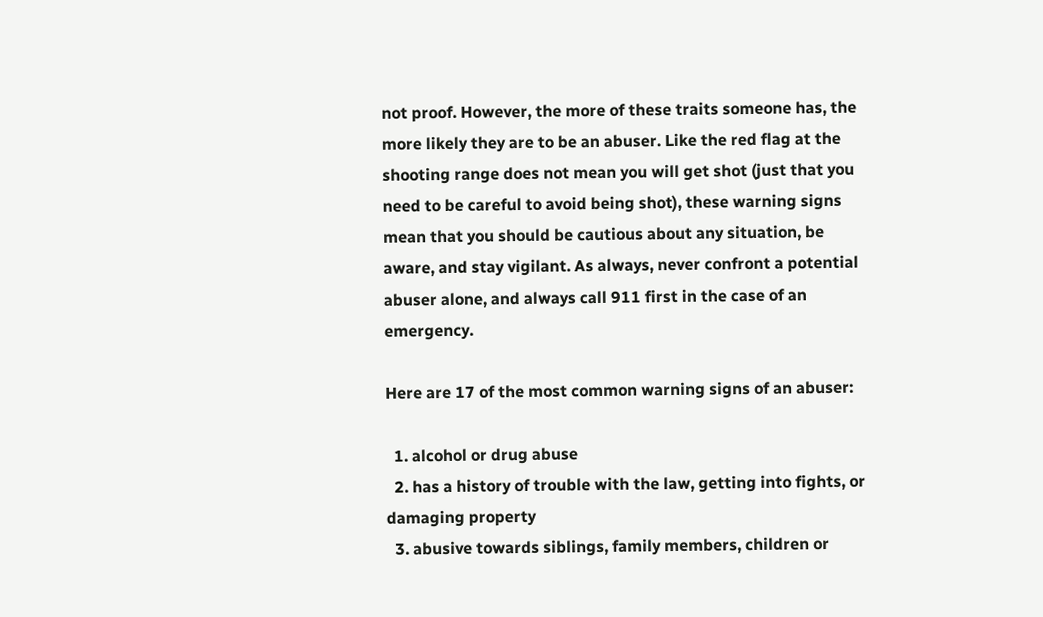not proof. However, the more of these traits someone has, the more likely they are to be an abuser. Like the red flag at the shooting range does not mean you will get shot (just that you need to be careful to avoid being shot), these warning signs mean that you should be cautious about any situation, be aware, and stay vigilant. As always, never confront a potential abuser alone, and always call 911 first in the case of an emergency.

Here are 17 of the most common warning signs of an abuser:

  1. alcohol or drug abuse
  2. has a history of trouble with the law, getting into fights, or damaging property
  3. abusive towards siblings, family members, children or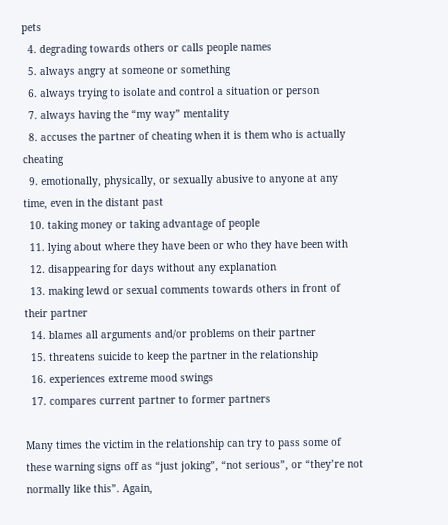pets
  4. degrading towards others or calls people names
  5. always angry at someone or something
  6. always trying to isolate and control a situation or person
  7. always having the “my way” mentality
  8. accuses the partner of cheating when it is them who is actually cheating
  9. emotionally, physically, or sexually abusive to anyone at any time, even in the distant past
  10. taking money or taking advantage of people
  11. lying about where they have been or who they have been with
  12. disappearing for days without any explanation
  13. making lewd or sexual comments towards others in front of their partner
  14. blames all arguments and/or problems on their partner
  15. threatens suicide to keep the partner in the relationship
  16. experiences extreme mood swings
  17. compares current partner to former partners

Many times the victim in the relationship can try to pass some of these warning signs off as “just joking”, “not serious”, or “they’re not normally like this”. Again,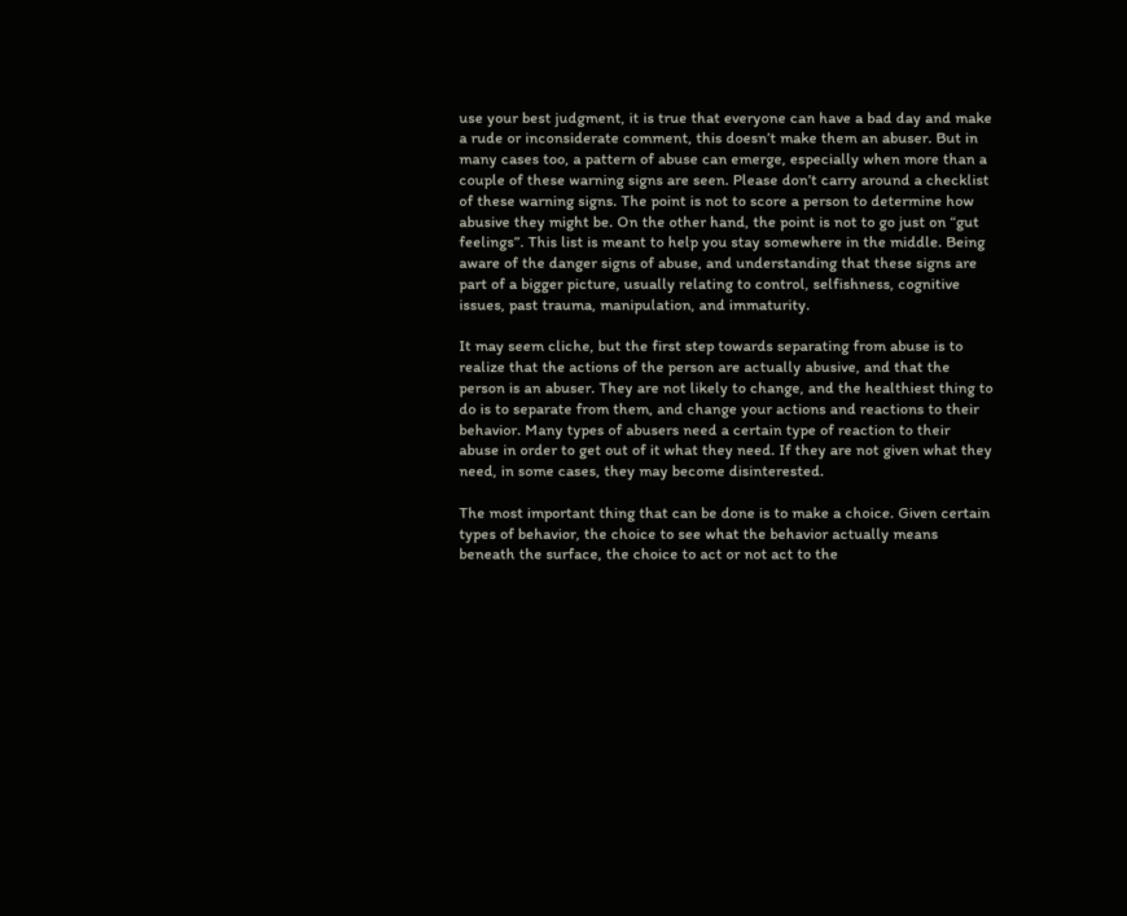use your best judgment, it is true that everyone can have a bad day and make a rude or inconsiderate comment, this doesn’t make them an abuser. But in many cases too, a pattern of abuse can emerge, especially when more than a couple of these warning signs are seen. Please don’t carry around a checklist of these warning signs. The point is not to score a person to determine how abusive they might be. On the other hand, the point is not to go just on “gut feelings”. This list is meant to help you stay somewhere in the middle. Being aware of the danger signs of abuse, and understanding that these signs are part of a bigger picture, usually relating to control, selfishness, cognitive issues, past trauma, manipulation, and immaturity.

It may seem cliche, but the first step towards separating from abuse is to realize that the actions of the person are actually abusive, and that the person is an abuser. They are not likely to change, and the healthiest thing to do is to separate from them, and change your actions and reactions to their behavior. Many types of abusers need a certain type of reaction to their abuse in order to get out of it what they need. If they are not given what they need, in some cases, they may become disinterested.

The most important thing that can be done is to make a choice. Given certain types of behavior, the choice to see what the behavior actually means beneath the surface, the choice to act or not act to the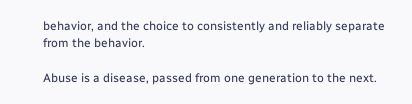behavior, and the choice to consistently and reliably separate from the behavior.

Abuse is a disease, passed from one generation to the next.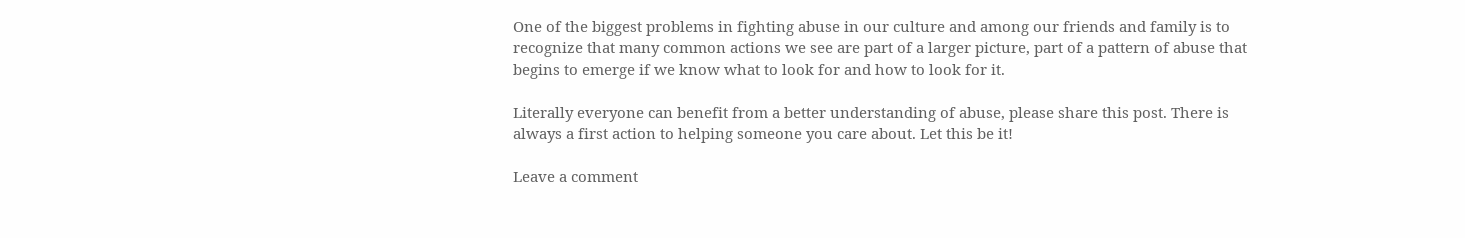One of the biggest problems in fighting abuse in our culture and among our friends and family is to recognize that many common actions we see are part of a larger picture, part of a pattern of abuse that begins to emerge if we know what to look for and how to look for it.

Literally everyone can benefit from a better understanding of abuse, please share this post. There is always a first action to helping someone you care about. Let this be it!

Leave a comment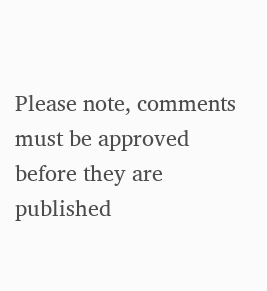Please note, comments must be approved before they are published